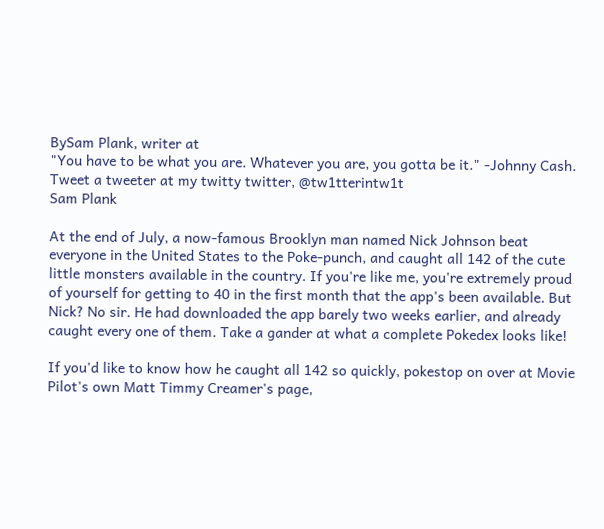BySam Plank, writer at
"You have to be what you are. Whatever you are, you gotta be it." -Johnny Cash. Tweet a tweeter at my twitty twitter, @tw1tterintw1t
Sam Plank

At the end of July, a now-famous Brooklyn man named Nick Johnson beat everyone in the United States to the Poke-punch, and caught all 142 of the cute little monsters available in the country. If you're like me, you're extremely proud of yourself for getting to 40 in the first month that the app's been available. But Nick? No sir. He had downloaded the app barely two weeks earlier, and already caught every one of them. Take a gander at what a complete Pokedex looks like!

If you'd like to know how he caught all 142 so quickly, pokestop on over at Movie Pilot's own Matt Timmy Creamer's page,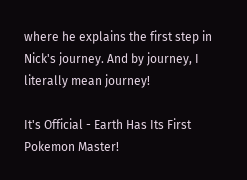where he explains the first step in Nick's journey. And by journey, I literally mean journey!

It's Official - Earth Has Its First Pokemon Master!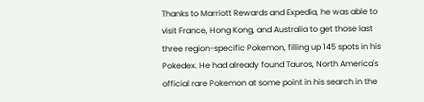Thanks to Marriott Rewards and Expedia, he was able to visit France, Hong Kong, and Australia to get those last three region-specific Pokemon, filling up 145 spots in his Pokedex. He had already found Tauros, North America's official rare Pokemon at some point in his search in the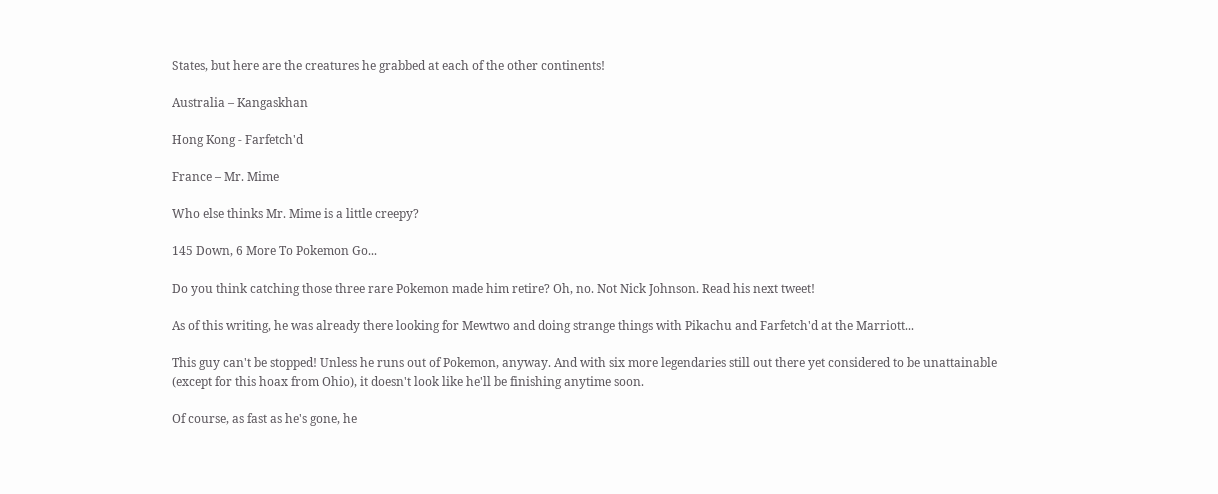States, but here are the creatures he grabbed at each of the other continents!

Australia – Kangaskhan

Hong Kong - Farfetch'd

France – Mr. Mime

Who else thinks Mr. Mime is a little creepy?

145 Down, 6 More To Pokemon Go...

Do you think catching those three rare Pokemon made him retire? Oh, no. Not Nick Johnson. Read his next tweet!

As of this writing, he was already there looking for Mewtwo and doing strange things with Pikachu and Farfetch'd at the Marriott...

This guy can't be stopped! Unless he runs out of Pokemon, anyway. And with six more legendaries still out there yet considered to be unattainable (except for this hoax from Ohio), it doesn't look like he'll be finishing anytime soon.

Of course, as fast as he's gone, he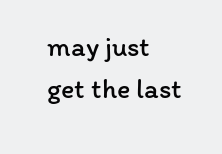may just get the last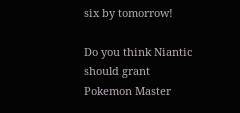six by tomorrow!

Do you think Niantic should grant Pokemon Master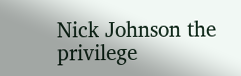Nick Johnson the privilege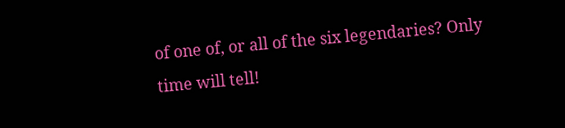of one of, or all of the six legendaries? Only time will tell!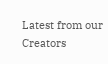Latest from our Creators